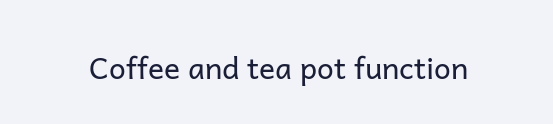Coffee and tea pot function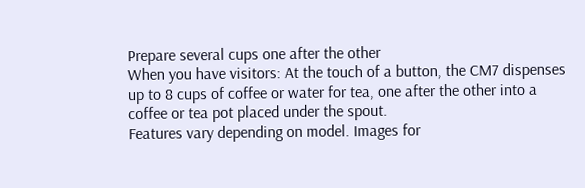Prepare several cups one after the other
When you have visitors: At the touch of a button, the CM7 dispenses up to 8 cups of coffee or water for tea, one after the other into a coffee or tea pot placed under the spout.
Features vary depending on model. Images for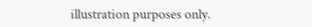illustration purposes only.